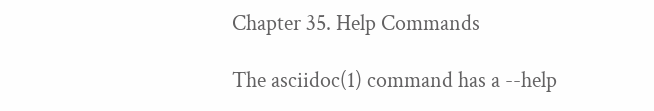Chapter 35. Help Commands

The asciidoc(1) command has a --help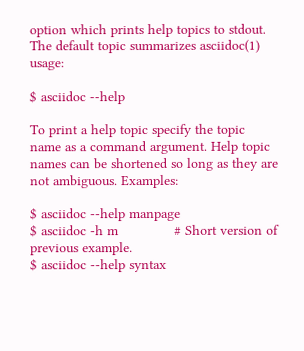option which prints help topics to stdout. The default topic summarizes asciidoc(1) usage:

$ asciidoc --help

To print a help topic specify the topic name as a command argument. Help topic names can be shortened so long as they are not ambiguous. Examples:

$ asciidoc --help manpage
$ asciidoc -h m              # Short version of previous example.
$ asciidoc --help syntax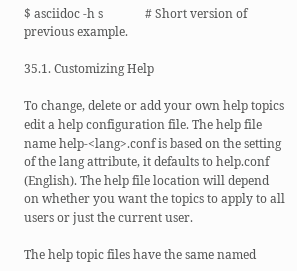$ asciidoc -h s              # Short version of previous example.

35.1. Customizing Help

To change, delete or add your own help topics edit a help configuration file. The help file name help-<lang>.conf is based on the setting of the lang attribute, it defaults to help.conf (English). The help file location will depend on whether you want the topics to apply to all users or just the current user.

The help topic files have the same named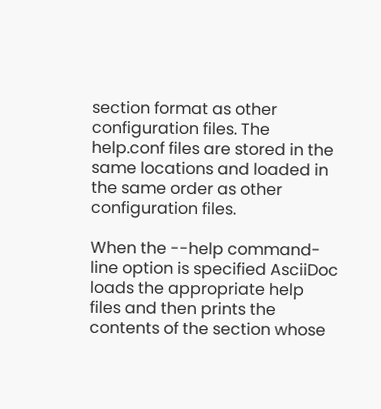section format as other configuration files. The help.conf files are stored in the same locations and loaded in the same order as other configuration files.

When the --help command-line option is specified AsciiDoc loads the appropriate help files and then prints the contents of the section whose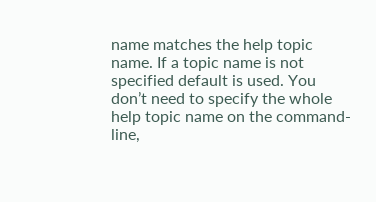name matches the help topic name. If a topic name is not specified default is used. You don’t need to specify the whole help topic name on the command-line,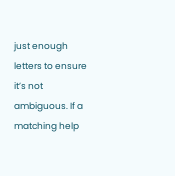just enough letters to ensure it’s not ambiguous. If a matching help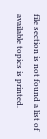file section is not found a list of available topics is printed.